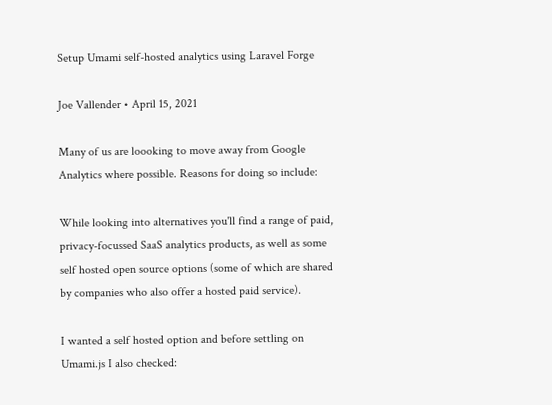Setup Umami self-hosted analytics using Laravel Forge

Joe Vallender • April 15, 2021

Many of us are loooking to move away from Google Analytics where possible. Reasons for doing so include:

While looking into alternatives you'll find a range of paid, privacy-focussed SaaS analytics products, as well as some self hosted open source options (some of which are shared by companies who also offer a hosted paid service).

I wanted a self hosted option and before settling on Umami.js I also checked: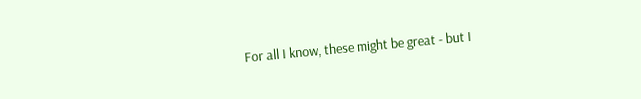For all I know, these might be great - but I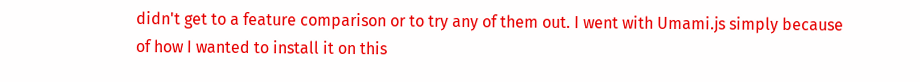didn't get to a feature comparison or to try any of them out. I went with Umami.js simply because of how I wanted to install it on this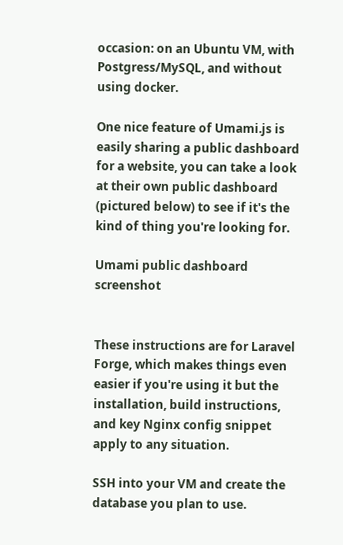occasion: on an Ubuntu VM, with Postgress/MySQL, and without using docker.

One nice feature of Umami.js is easily sharing a public dashboard for a website, you can take a look at their own public dashboard (pictured below) to see if it's the kind of thing you're looking for.

Umami public dashboard screenshot


These instructions are for Laravel Forge, which makes things even easier if you're using it but the installation, build instructions, and key Nginx config snippet apply to any situation.

SSH into your VM and create the database you plan to use.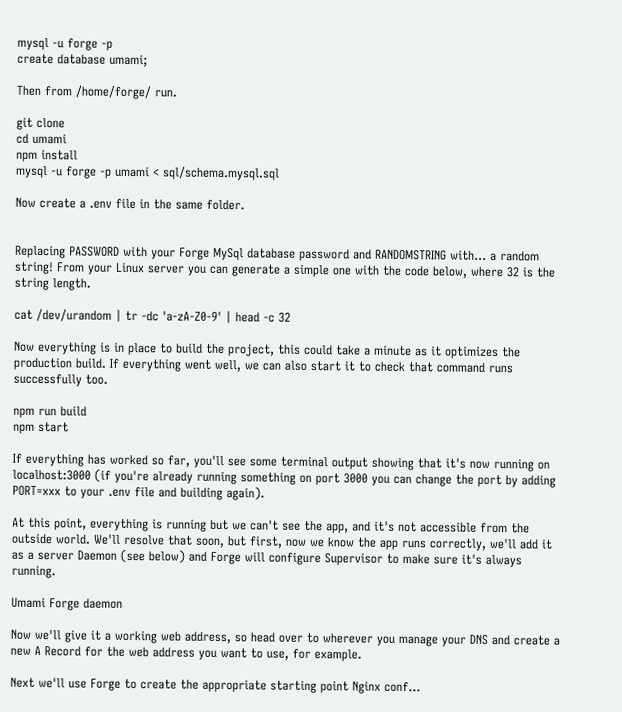mysql -u forge -p
create database umami;

Then from /home/forge/ run.

git clone
cd umami
npm install
mysql -u forge -p umami < sql/schema.mysql.sql

Now create a .env file in the same folder.


Replacing PASSWORD with your Forge MySql database password and RANDOMSTRING with... a random string! From your Linux server you can generate a simple one with the code below, where 32 is the string length.

cat /dev/urandom | tr -dc 'a-zA-Z0-9' | head -c 32

Now everything is in place to build the project, this could take a minute as it optimizes the production build. If everything went well, we can also start it to check that command runs successfully too.

npm run build
npm start

If everything has worked so far, you'll see some terminal output showing that it's now running on localhost:3000 (if you're already running something on port 3000 you can change the port by adding PORT=xxx to your .env file and building again).

At this point, everything is running but we can't see the app, and it's not accessible from the outside world. We'll resolve that soon, but first, now we know the app runs correctly, we'll add it as a server Daemon (see below) and Forge will configure Supervisor to make sure it's always running.

Umami Forge daemon

Now we'll give it a working web address, so head over to wherever you manage your DNS and create a new A Record for the web address you want to use, for example.

Next we'll use Forge to create the appropriate starting point Nginx conf...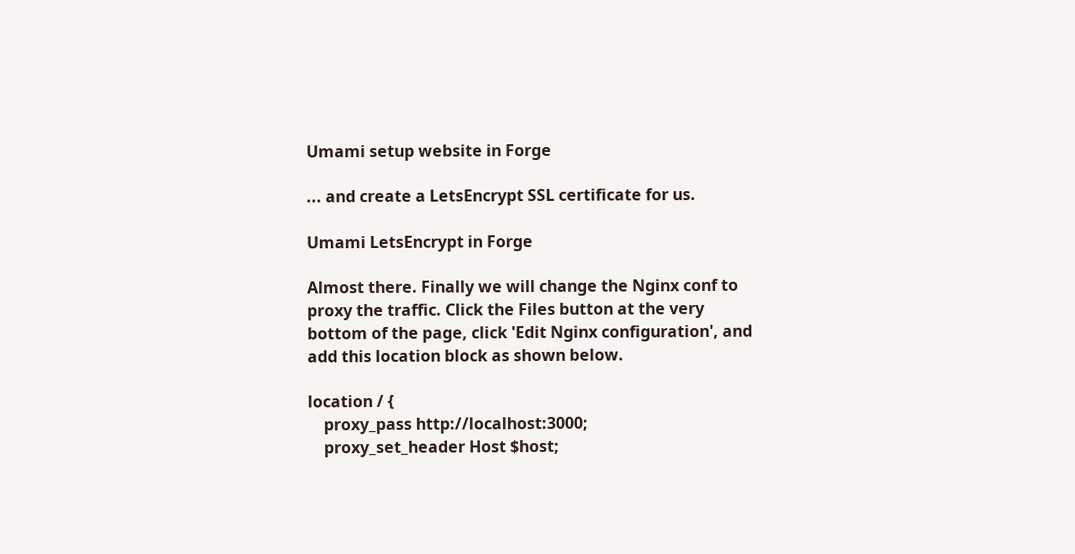Umami setup website in Forge

... and create a LetsEncrypt SSL certificate for us.

Umami LetsEncrypt in Forge

Almost there. Finally we will change the Nginx conf to proxy the traffic. Click the Files button at the very bottom of the page, click 'Edit Nginx configuration', and add this location block as shown below.

location / {
    proxy_pass http://localhost:3000;
    proxy_set_header Host $host;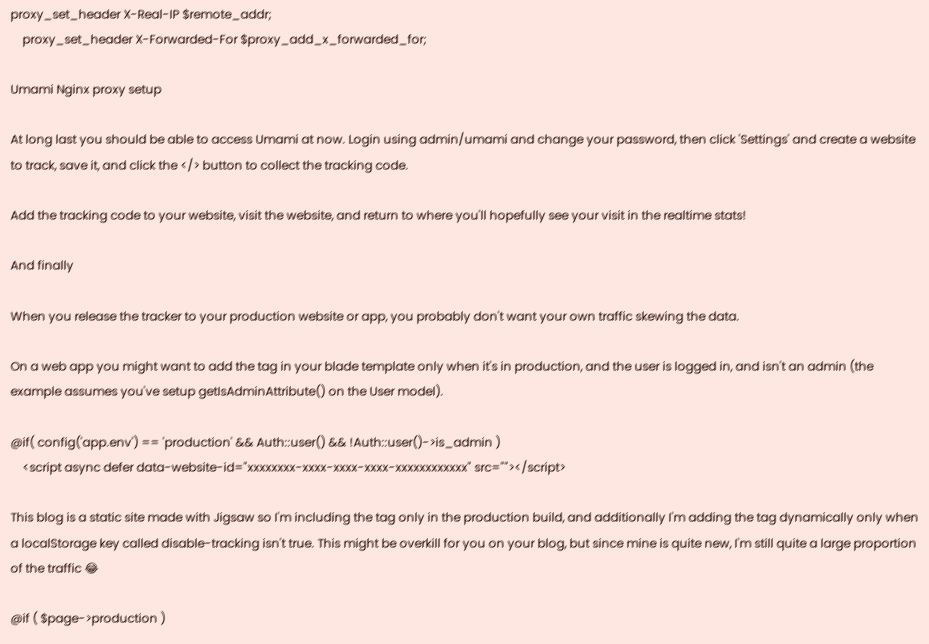proxy_set_header X-Real-IP $remote_addr;
    proxy_set_header X-Forwarded-For $proxy_add_x_forwarded_for;

Umami Nginx proxy setup

At long last you should be able to access Umami at now. Login using admin/umami and change your password, then click 'Settings' and create a website to track, save it, and click the </> button to collect the tracking code.

Add the tracking code to your website, visit the website, and return to where you'll hopefully see your visit in the realtime stats!

And finally

When you release the tracker to your production website or app, you probably don't want your own traffic skewing the data.

On a web app you might want to add the tag in your blade template only when it's in production, and the user is logged in, and isn't an admin (the example assumes you've setup getIsAdminAttribute() on the User model).

@if( config('app.env') == 'production' && Auth::user() && !Auth::user()->is_admin )
    <script async defer data-website-id="xxxxxxxx-xxxx-xxxx-xxxx-xxxxxxxxxxxx" src=""></script>

This blog is a static site made with Jigsaw so I'm including the tag only in the production build, and additionally I'm adding the tag dynamically only when a localStorage key called disable-tracking isn't true. This might be overkill for you on your blog, but since mine is quite new, I'm still quite a large proportion of the traffic 😂

@if ( $page->production )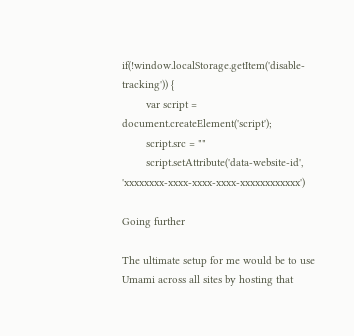if(!window.localStorage.getItem('disable-tracking')) {
        var script = document.createElement('script');
        script.src = ""
        script.setAttribute('data-website-id', 'xxxxxxxx-xxxx-xxxx-xxxx-xxxxxxxxxxxx')

Going further

The ultimate setup for me would be to use Umami across all sites by hosting that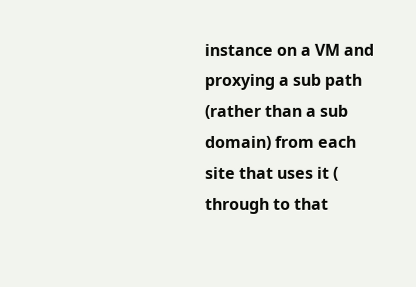instance on a VM and proxying a sub path (rather than a sub domain) from each site that uses it ( through to that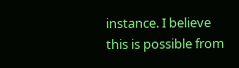instance. I believe this is possible from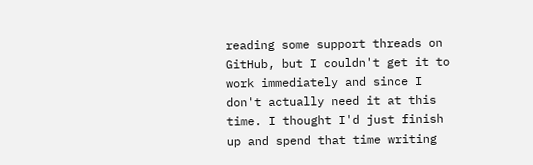reading some support threads on GitHub, but I couldn't get it to work immediately and since I don't actually need it at this time. I thought I'd just finish up and spend that time writing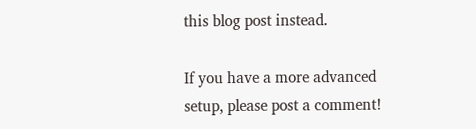this blog post instead.

If you have a more advanced setup, please post a comment!